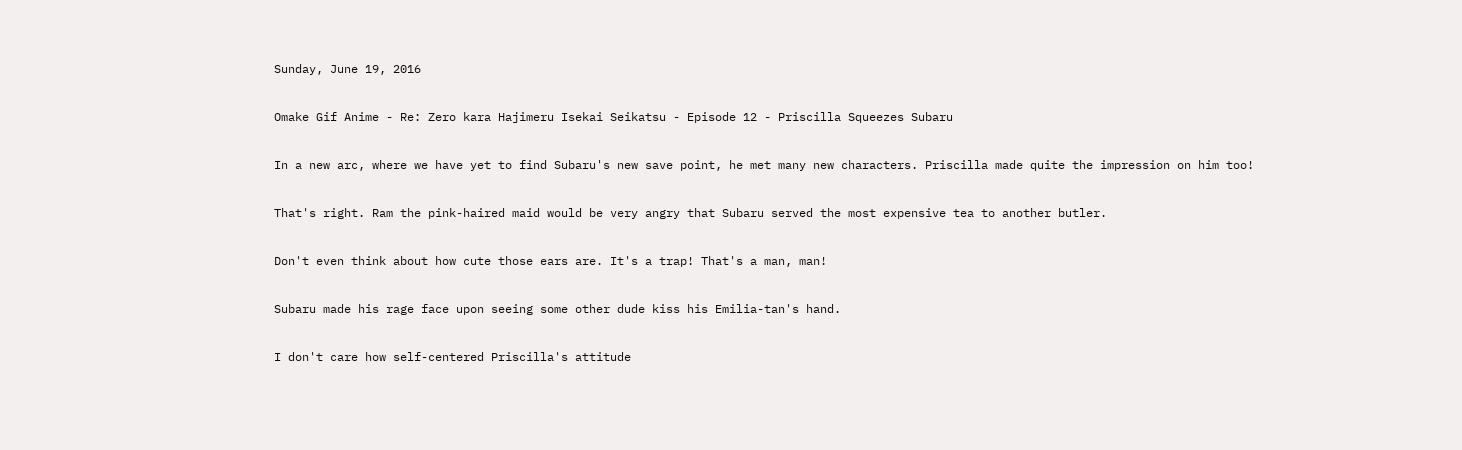Sunday, June 19, 2016

Omake Gif Anime - Re: Zero kara Hajimeru Isekai Seikatsu - Episode 12 - Priscilla Squeezes Subaru

In a new arc, where we have yet to find Subaru's new save point, he met many new characters. Priscilla made quite the impression on him too!

That's right. Ram the pink-haired maid would be very angry that Subaru served the most expensive tea to another butler.

Don't even think about how cute those ears are. It's a trap! That's a man, man!

Subaru made his rage face upon seeing some other dude kiss his Emilia-tan's hand.

I don't care how self-centered Priscilla's attitude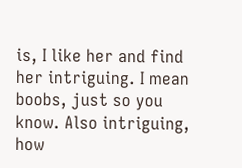is, I like her and find her intriguing. I mean boobs, just so you know. Also intriguing, how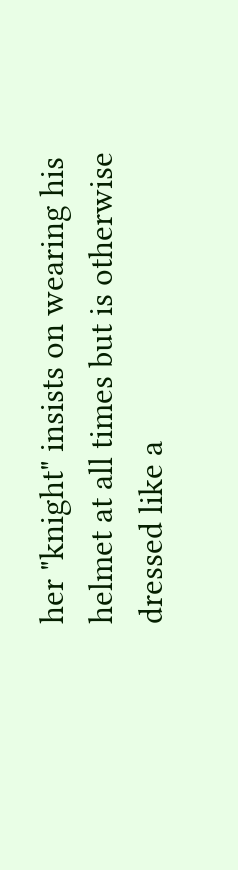her "knight" insists on wearing his helmet at all times but is otherwise dressed like a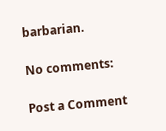barbarian.

No comments:

Post a Comment